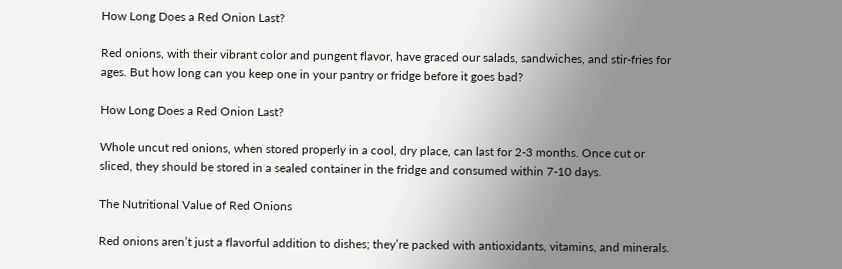How Long Does a Red Onion Last?

Red onions, with their vibrant color and pungent flavor, have graced our salads, sandwiches, and stir-fries for ages. But how long can you keep one in your pantry or fridge before it goes bad?

How Long Does a Red Onion Last?

Whole uncut red onions, when stored properly in a cool, dry place, can last for 2-3 months. Once cut or sliced, they should be stored in a sealed container in the fridge and consumed within 7-10 days.

The Nutritional Value of Red Onions

Red onions aren’t just a flavorful addition to dishes; they’re packed with antioxidants, vitamins, and minerals.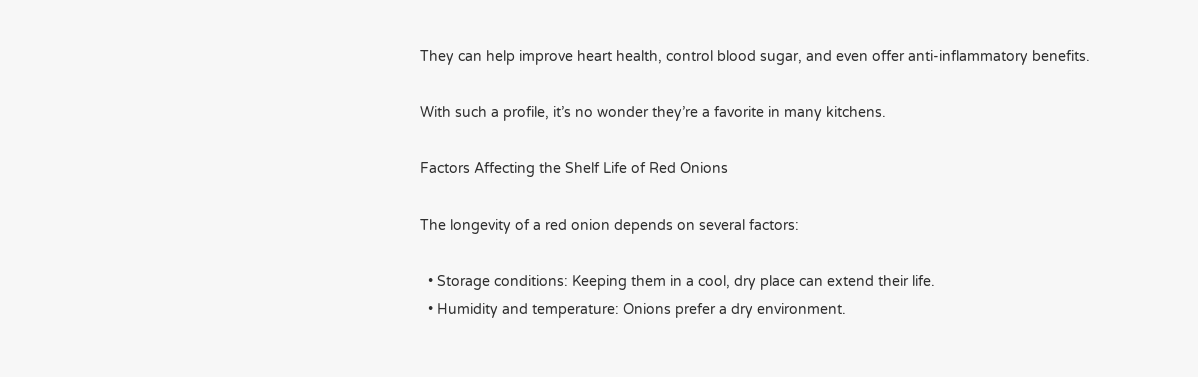They can help improve heart health, control blood sugar, and even offer anti-inflammatory benefits.

With such a profile, it’s no wonder they’re a favorite in many kitchens.

Factors Affecting the Shelf Life of Red Onions

The longevity of a red onion depends on several factors:

  • Storage conditions: Keeping them in a cool, dry place can extend their life.
  • Humidity and temperature: Onions prefer a dry environment.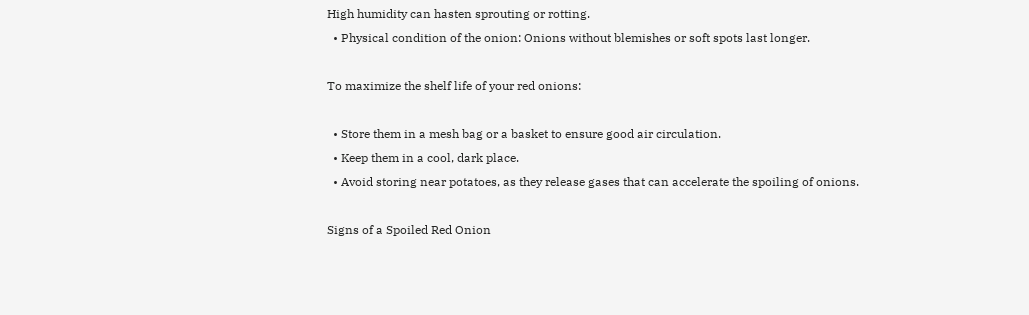High humidity can hasten sprouting or rotting.
  • Physical condition of the onion: Onions without blemishes or soft spots last longer.

To maximize the shelf life of your red onions:

  • Store them in a mesh bag or a basket to ensure good air circulation.
  • Keep them in a cool, dark place.
  • Avoid storing near potatoes, as they release gases that can accelerate the spoiling of onions.

Signs of a Spoiled Red Onion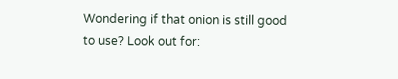Wondering if that onion is still good to use? Look out for: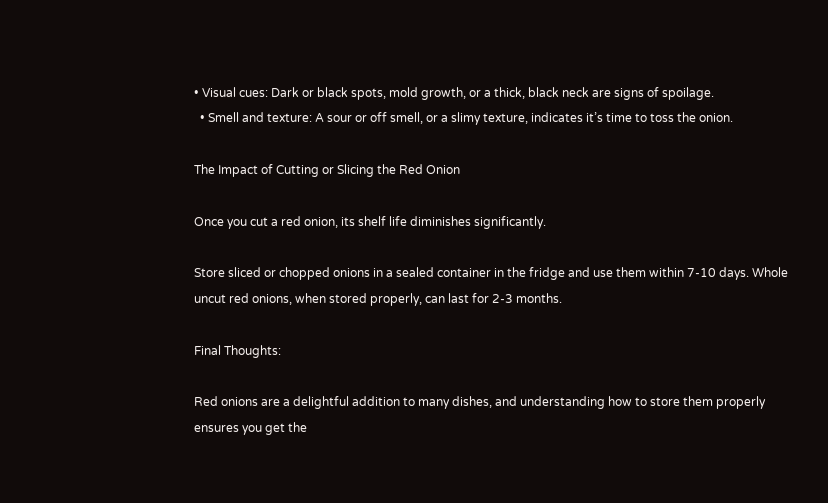• Visual cues: Dark or black spots, mold growth, or a thick, black neck are signs of spoilage.
  • Smell and texture: A sour or off smell, or a slimy texture, indicates it’s time to toss the onion.

The Impact of Cutting or Slicing the Red Onion

Once you cut a red onion, its shelf life diminishes significantly.

Store sliced or chopped onions in a sealed container in the fridge and use them within 7-10 days. Whole uncut red onions, when stored properly, can last for 2-3 months.

Final Thoughts:

Red onions are a delightful addition to many dishes, and understanding how to store them properly ensures you get the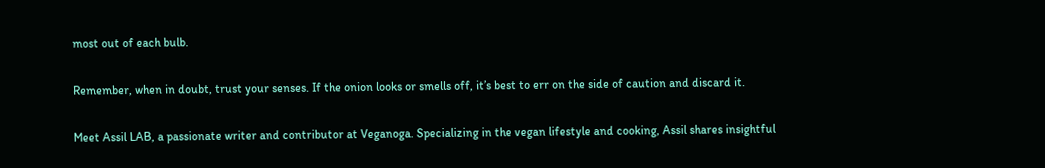most out of each bulb.

Remember, when in doubt, trust your senses. If the onion looks or smells off, it’s best to err on the side of caution and discard it.

Meet Assil LAB, a passionate writer and contributor at Veganoga. Specializing in the vegan lifestyle and cooking, Assil shares insightful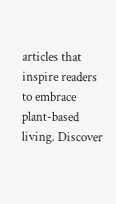articles that inspire readers to embrace plant-based living. Discover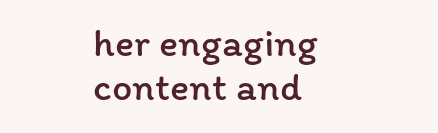her engaging content and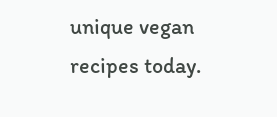unique vegan recipes today.